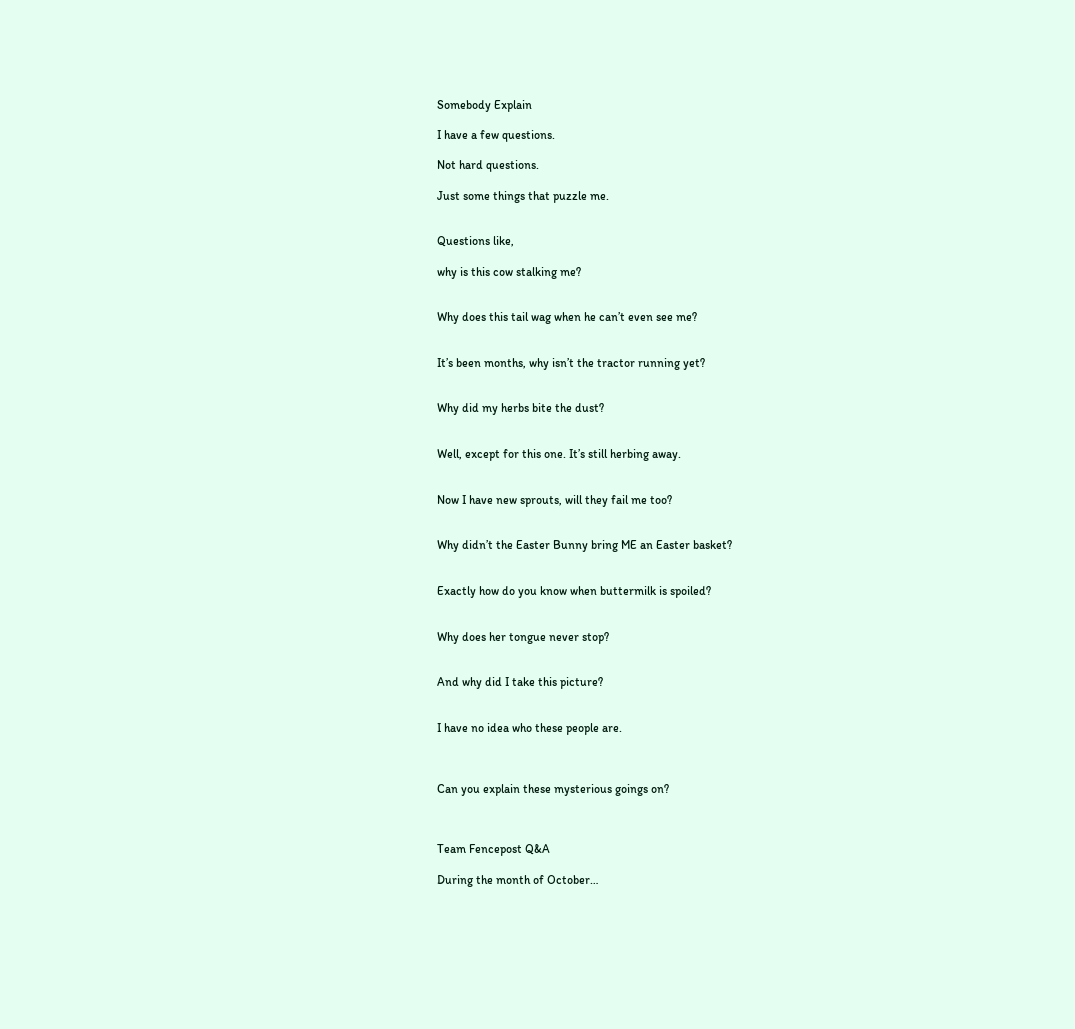Somebody Explain

I have a few questions.

Not hard questions.

Just some things that puzzle me.


Questions like,

why is this cow stalking me?


Why does this tail wag when he can’t even see me?


It’s been months, why isn’t the tractor running yet?


Why did my herbs bite the dust?


Well, except for this one. It’s still herbing away.


Now I have new sprouts, will they fail me too?


Why didn’t the Easter Bunny bring ME an Easter basket?


Exactly how do you know when buttermilk is spoiled?


Why does her tongue never stop?


And why did I take this picture?


I have no idea who these people are.



Can you explain these mysterious goings on?



Team Fencepost Q&A

During the month of October…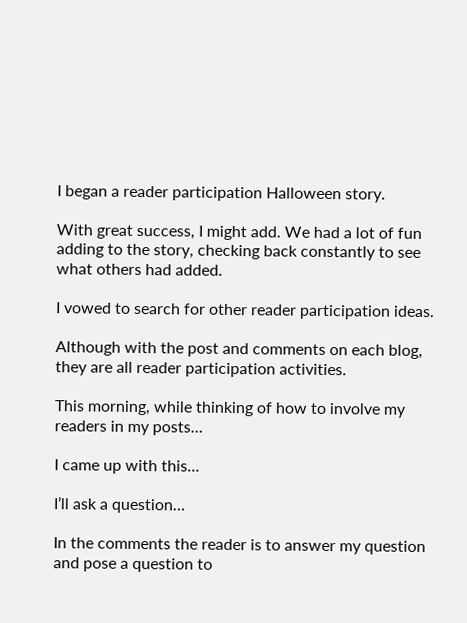I began a reader participation Halloween story.

With great success, I might add. We had a lot of fun adding to the story, checking back constantly to see what others had added.

I vowed to search for other reader participation ideas.

Although with the post and comments on each blog, they are all reader participation activities.

This morning, while thinking of how to involve my readers in my posts…

I came up with this…

I’ll ask a question…

In the comments the reader is to answer my question and pose a question to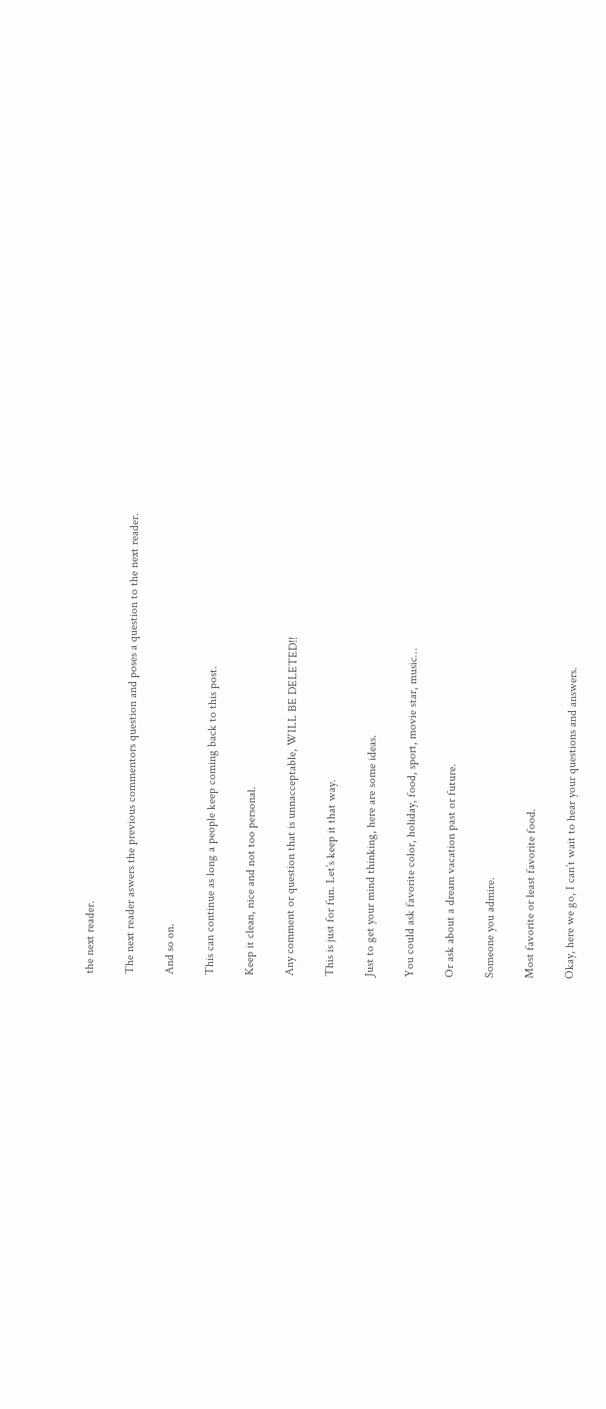the next reader.

The next reader aswers the previous commentors question and poses a question to the next reader.

And so on.

This can continue as long a people keep coming back to this post.

Keep it clean, nice and not too personal.

Any comment or question that is unnacceptable, WILL BE DELETED!!

This is just for fun. Let’s keep it that way.

Just to get your mind thinking, here are some ideas.

You could ask favorite color, holiday, food, sport, movie star, music…

Or ask about a dream vacation past or future.

Someone you admire.

Most favorite or least favorite food.

Okay, here we go, I can’t wait to hear your questions and answers.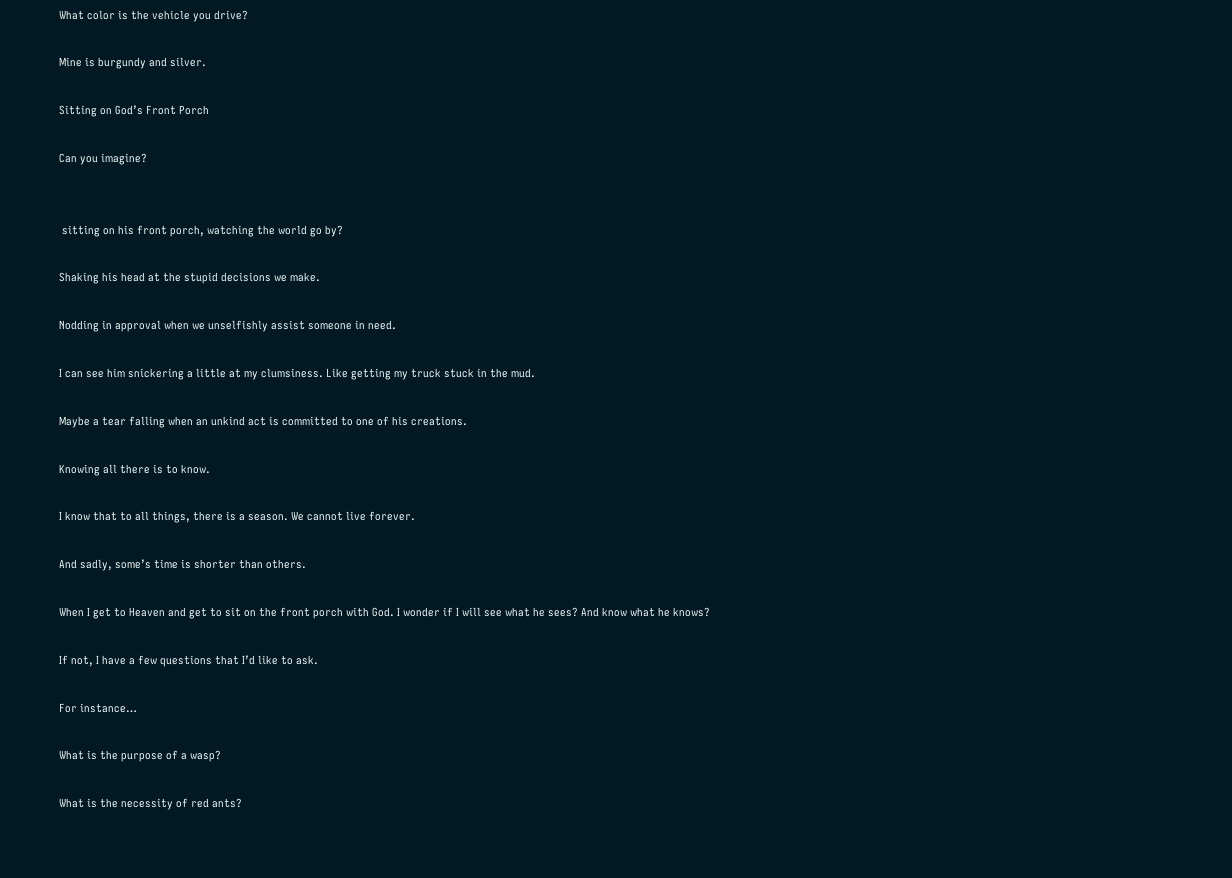What color is the vehicle you drive?

Mine is burgundy and silver.

Sitting on God’s Front Porch

Can you imagine?


 sitting on his front porch, watching the world go by?

Shaking his head at the stupid decisions we make.

Nodding in approval when we unselfishly assist someone in need.

I can see him snickering a little at my clumsiness. Like getting my truck stuck in the mud.

Maybe a tear falling when an unkind act is committed to one of his creations.

Knowing all there is to know.

I know that to all things, there is a season. We cannot live forever.

And sadly, some’s time is shorter than others.

When I get to Heaven and get to sit on the front porch with God. I wonder if I will see what he sees? And know what he knows?

If not, I have a few questions that I’d like to ask.

For instance…

What is the purpose of a wasp?

What is the necessity of red ants?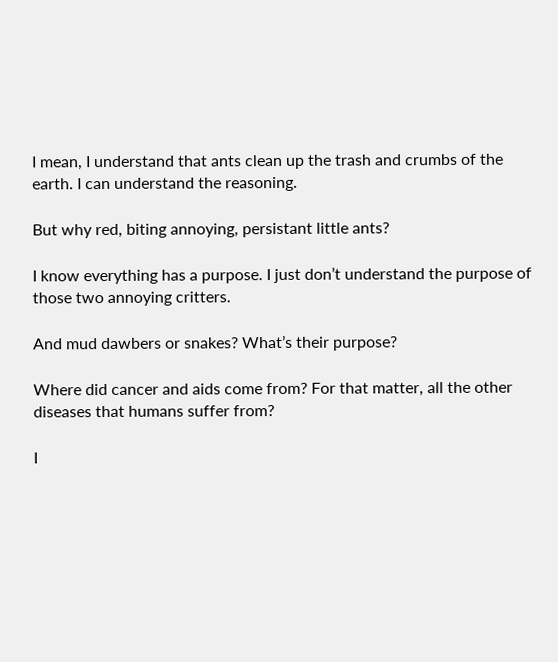I mean, I understand that ants clean up the trash and crumbs of the earth. I can understand the reasoning.

But why red, biting annoying, persistant little ants?

I know everything has a purpose. I just don’t understand the purpose of those two annoying critters.

And mud dawbers or snakes? What’s their purpose?

Where did cancer and aids come from? For that matter, all the other diseases that humans suffer from?

I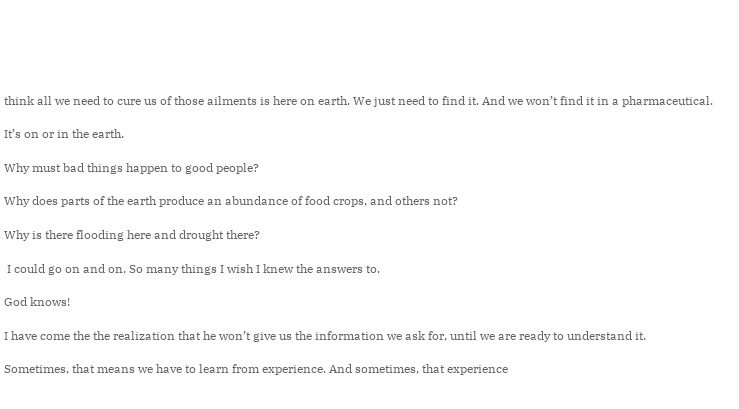think all we need to cure us of those ailments is here on earth. We just need to find it. And we won’t find it in a pharmaceutical.

It’s on or in the earth.

Why must bad things happen to good people?

Why does parts of the earth produce an abundance of food crops, and others not?

Why is there flooding here and drought there?

 I could go on and on. So many things I wish I knew the answers to.

God knows!

I have come the the realization that he won’t give us the information we ask for, until we are ready to understand it.

Sometimes, that means we have to learn from experience. And sometimes, that experience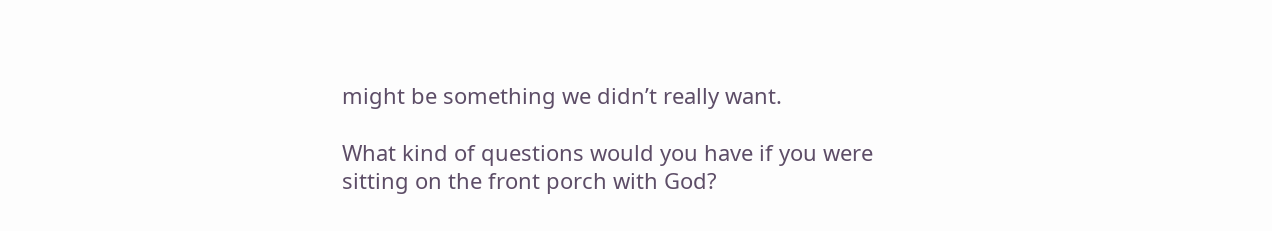might be something we didn’t really want.

What kind of questions would you have if you were sitting on the front porch with God?